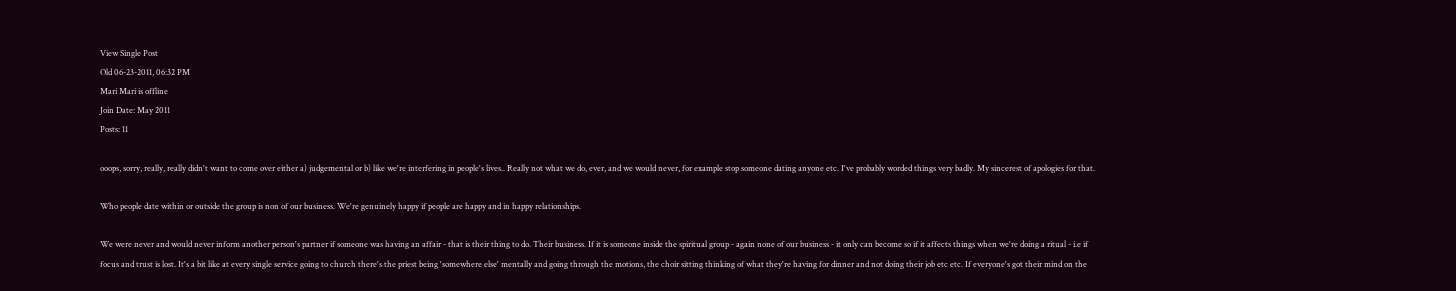View Single Post
Old 06-23-2011, 06:32 PM
Mari Mari is offline
Join Date: May 2011
Posts: 11

ooops, sorry, really, really didn't want to come over either a) judgemental or b) like we're interfering in people's lives.. Really not what we do, ever, and we would never, for example stop someone dating anyone etc. I've probably worded things very badly. My sincerest of apologies for that.

Who people date within or outside the group is non of our business. We're genuinely happy if people are happy and in happy relationships.

We were never and would never inform another person's partner if someone was having an affair - that is their thing to do. Their business. If it is someone inside the spiritual group - again none of our business - it only can become so if it affects things when we're doing a ritual - i.e if focus and trust is lost. It's a bit like at every single service going to church there's the priest being 'somewhere else' mentally and going through the motions, the choir sitting thinking of what they're having for dinner and not doing their job etc etc. If everyone's got their mind on the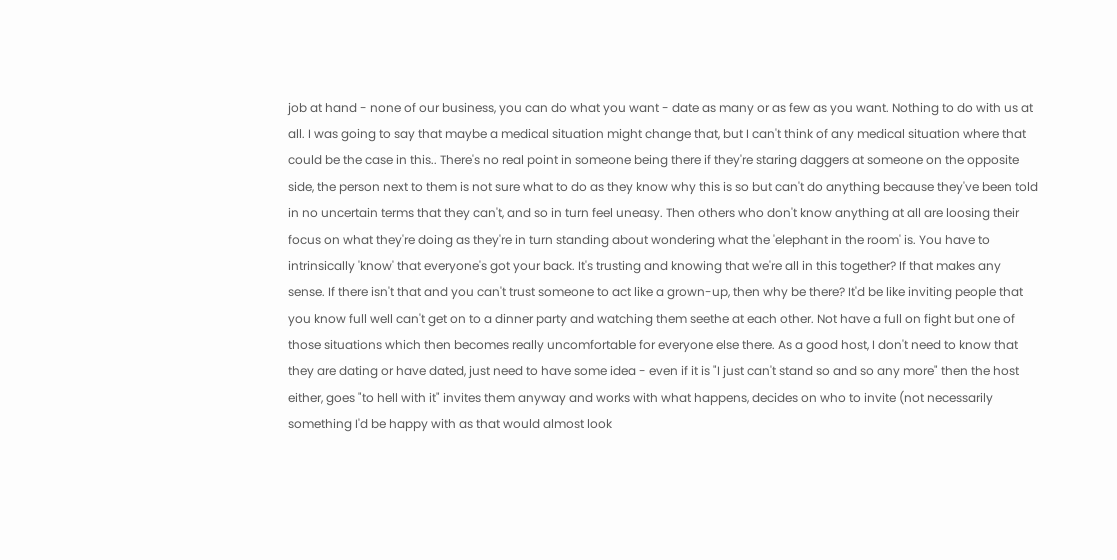job at hand - none of our business, you can do what you want - date as many or as few as you want. Nothing to do with us at all. I was going to say that maybe a medical situation might change that, but I can't think of any medical situation where that could be the case in this.. There's no real point in someone being there if they're staring daggers at someone on the opposite side, the person next to them is not sure what to do as they know why this is so but can't do anything because they've been told in no uncertain terms that they can't, and so in turn feel uneasy. Then others who don't know anything at all are loosing their focus on what they're doing as they're in turn standing about wondering what the 'elephant in the room' is. You have to intrinsically 'know' that everyone's got your back. It's trusting and knowing that we're all in this together? If that makes any sense. If there isn't that and you can't trust someone to act like a grown-up, then why be there? It'd be like inviting people that you know full well can't get on to a dinner party and watching them seethe at each other. Not have a full on fight but one of those situations which then becomes really uncomfortable for everyone else there. As a good host, I don't need to know that they are dating or have dated, just need to have some idea - even if it is "I just can't stand so and so any more" then the host either, goes "to hell with it" invites them anyway and works with what happens, decides on who to invite (not necessarily something I'd be happy with as that would almost look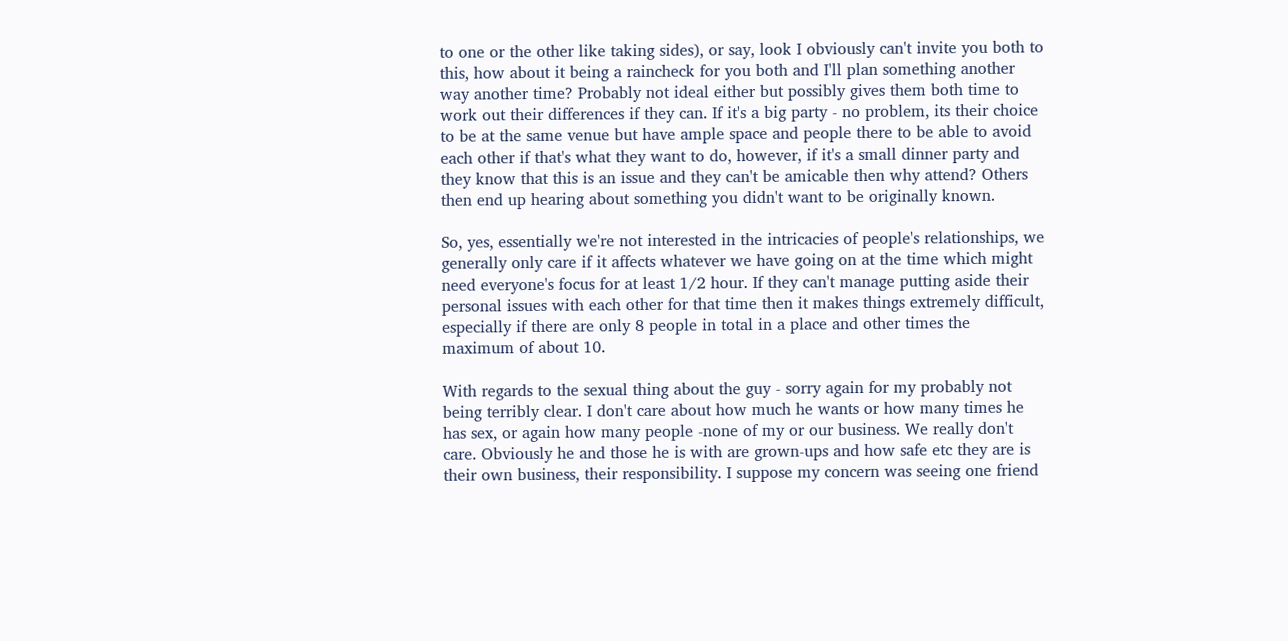to one or the other like taking sides), or say, look I obviously can't invite you both to this, how about it being a raincheck for you both and I'll plan something another way another time? Probably not ideal either but possibly gives them both time to work out their differences if they can. If it's a big party - no problem, its their choice to be at the same venue but have ample space and people there to be able to avoid each other if that's what they want to do, however, if it's a small dinner party and they know that this is an issue and they can't be amicable then why attend? Others then end up hearing about something you didn't want to be originally known.

So, yes, essentially we're not interested in the intricacies of people's relationships, we generally only care if it affects whatever we have going on at the time which might need everyone's focus for at least 1/2 hour. If they can't manage putting aside their personal issues with each other for that time then it makes things extremely difficult, especially if there are only 8 people in total in a place and other times the maximum of about 10.

With regards to the sexual thing about the guy - sorry again for my probably not being terribly clear. I don't care about how much he wants or how many times he has sex, or again how many people -none of my or our business. We really don't care. Obviously he and those he is with are grown-ups and how safe etc they are is their own business, their responsibility. I suppose my concern was seeing one friend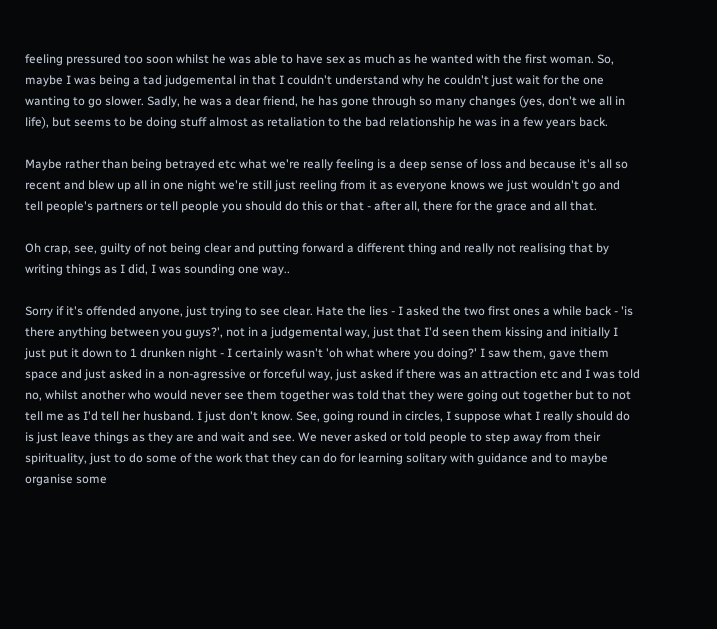feeling pressured too soon whilst he was able to have sex as much as he wanted with the first woman. So, maybe I was being a tad judgemental in that I couldn't understand why he couldn't just wait for the one wanting to go slower. Sadly, he was a dear friend, he has gone through so many changes (yes, don't we all in life), but seems to be doing stuff almost as retaliation to the bad relationship he was in a few years back.

Maybe rather than being betrayed etc what we're really feeling is a deep sense of loss and because it's all so recent and blew up all in one night we're still just reeling from it as everyone knows we just wouldn't go and tell people's partners or tell people you should do this or that - after all, there for the grace and all that.

Oh crap, see, guilty of not being clear and putting forward a different thing and really not realising that by writing things as I did, I was sounding one way..

Sorry if it's offended anyone, just trying to see clear. Hate the lies - I asked the two first ones a while back - 'is there anything between you guys?', not in a judgemental way, just that I'd seen them kissing and initially I just put it down to 1 drunken night - I certainly wasn't 'oh what where you doing?' I saw them, gave them space and just asked in a non-agressive or forceful way, just asked if there was an attraction etc and I was told no, whilst another who would never see them together was told that they were going out together but to not tell me as I'd tell her husband. I just don't know. See, going round in circles, I suppose what I really should do is just leave things as they are and wait and see. We never asked or told people to step away from their spirituality, just to do some of the work that they can do for learning solitary with guidance and to maybe organise some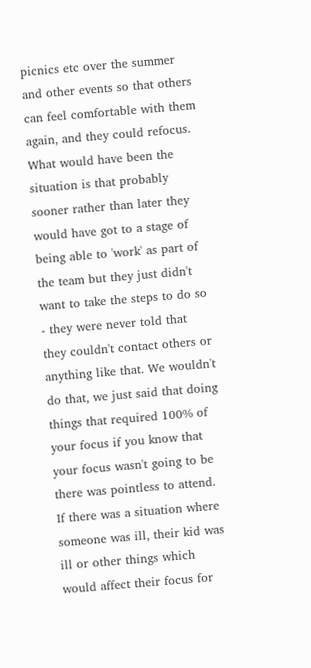picnics etc over the summer and other events so that others can feel comfortable with them again, and they could refocus. What would have been the situation is that probably sooner rather than later they would have got to a stage of being able to 'work' as part of the team but they just didn't want to take the steps to do so - they were never told that they couldn't contact others or anything like that. We wouldn't do that, we just said that doing things that required 100% of your focus if you know that your focus wasn't going to be there was pointless to attend. If there was a situation where someone was ill, their kid was ill or other things which would affect their focus for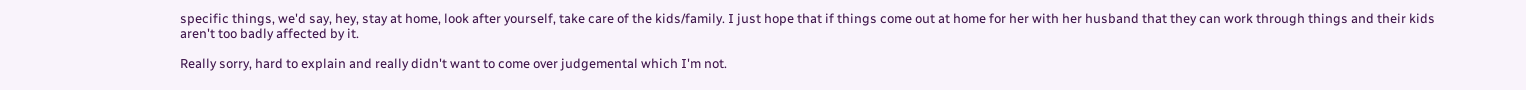specific things, we'd say, hey, stay at home, look after yourself, take care of the kids/family. I just hope that if things come out at home for her with her husband that they can work through things and their kids aren't too badly affected by it.

Really sorry, hard to explain and really didn't want to come over judgemental which I'm not.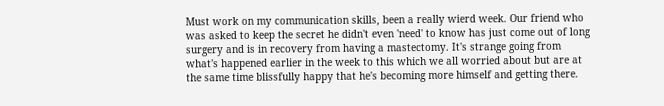Must work on my communication skills, been a really wierd week. Our friend who was asked to keep the secret he didn't even 'need' to know has just come out of long surgery and is in recovery from having a mastectomy. It's strange going from what's happened earlier in the week to this which we all worried about but are at the same time blissfully happy that he's becoming more himself and getting there.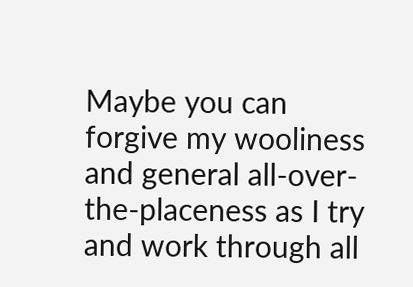Maybe you can forgive my wooliness and general all-over-the-placeness as I try and work through all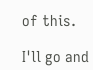of this.

I'll go and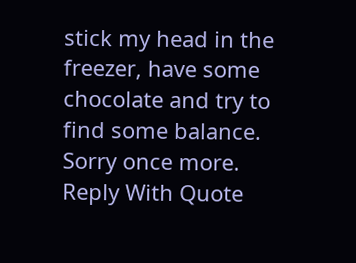stick my head in the freezer, have some chocolate and try to find some balance. Sorry once more.
Reply With Quote